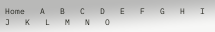Home   A   B   C   D   E   F   G   H   I   J   K   L   M   N   O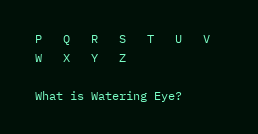P   Q   R   S   T   U   V   W   X   Y   Z

What is Watering Eye?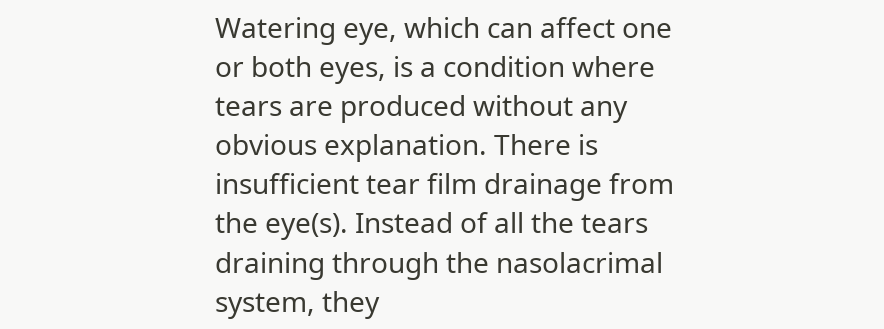Watering eye, which can affect one or both eyes, is a condition where tears are produced without any obvious explanation. There is insufficient tear film drainage from the eye(s). Instead of all the tears draining through the nasolacrimal system, they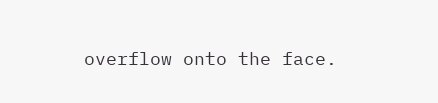overflow onto the face.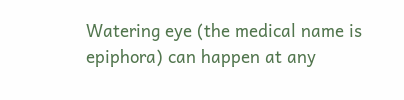Watering eye (the medical name is epiphora) can happen at any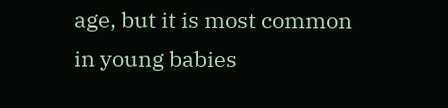age, but it is most common in young babies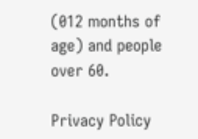(012 months of age) and people over 60.

Privacy Policy